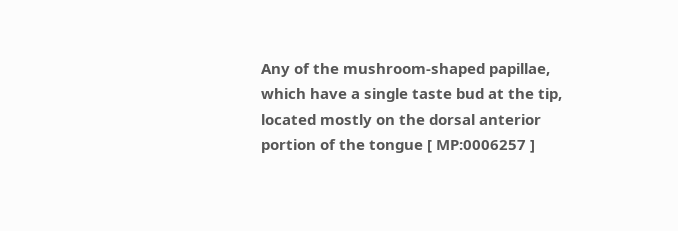Any of the mushroom-shaped papillae, which have a single taste bud at the tip, located mostly on the dorsal anterior portion of the tongue [ MP:0006257 ]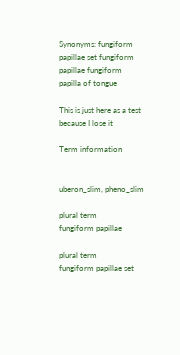Synonyms: fungiform papillae set fungiform papillae fungiform papilla of tongue

This is just here as a test because I lose it

Term information


uberon_slim, pheno_slim

plural term
fungiform papillae

plural term
fungiform papillae set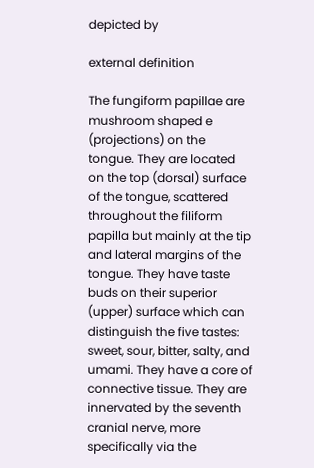depicted by

external definition

The fungiform papillae are mushroom shaped e (projections) on the tongue. They are located on the top (dorsal) surface of the tongue, scattered throughout the filiform papilla but mainly at the tip and lateral margins of the tongue. They have taste buds on their superior (upper) surface which can distinguish the five tastes: sweet, sour, bitter, salty, and umami. They have a core of connective tissue. They are innervated by the seventh cranial nerve, more specifically via the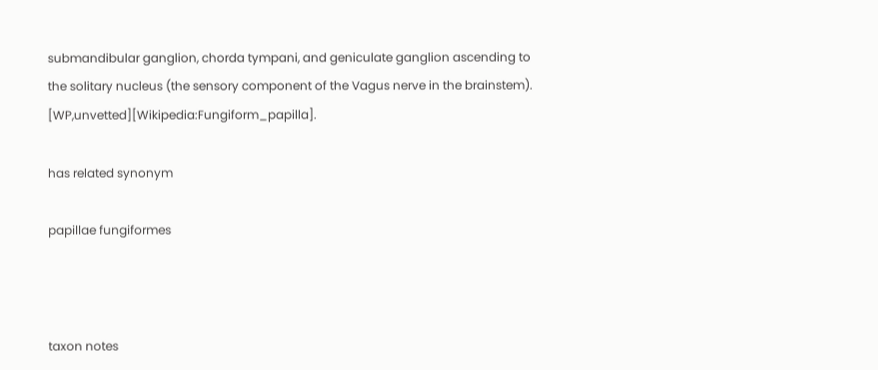submandibular ganglion, chorda tympani, and geniculate ganglion ascending to the solitary nucleus (the sensory component of the Vagus nerve in the brainstem). [WP,unvetted][Wikipedia:Fungiform_papilla].

has related synonym

papillae fungiformes



taxon notes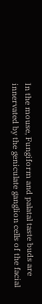In the mouse, Fungiform and palatal taste buds are innervated by the geniculate ganglion cells of the facial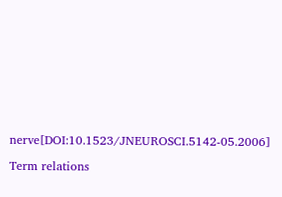nerve[DOI:10.1523/JNEUROSCI.5142-05.2006]

Term relations